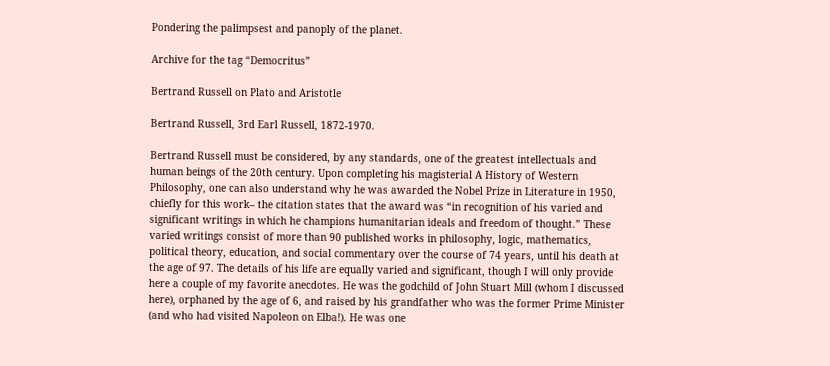Pondering the palimpsest and panoply of the planet.

Archive for the tag “Democritus”

Bertrand Russell on Plato and Aristotle

Bertrand Russell, 3rd Earl Russell, 1872-1970.

Bertrand Russell must be considered, by any standards, one of the greatest intellectuals and human beings of the 20th century. Upon completing his magisterial A History of Western Philosophy, one can also understand why he was awarded the Nobel Prize in Literature in 1950, chiefly for this work– the citation states that the award was “in recognition of his varied and significant writings in which he champions humanitarian ideals and freedom of thought.” These varied writings consist of more than 90 published works in philosophy, logic, mathematics, political theory, education, and social commentary over the course of 74 years, until his death at the age of 97. The details of his life are equally varied and significant, though I will only provide here a couple of my favorite anecdotes. He was the godchild of John Stuart Mill (whom I discussed here), orphaned by the age of 6, and raised by his grandfather who was the former Prime Minister (and who had visited Napoleon on Elba!). He was one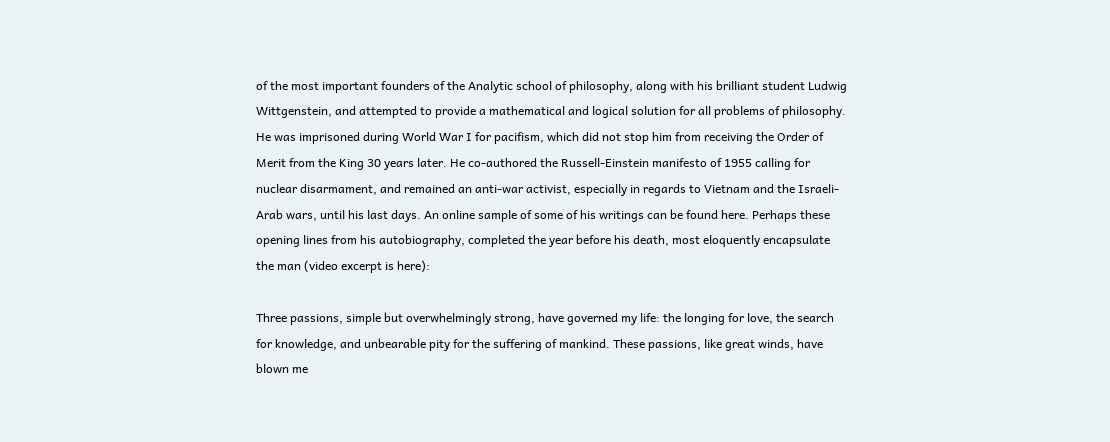of the most important founders of the Analytic school of philosophy, along with his brilliant student Ludwig Wittgenstein, and attempted to provide a mathematical and logical solution for all problems of philosophy. He was imprisoned during World War I for pacifism, which did not stop him from receiving the Order of Merit from the King 30 years later. He co-authored the Russell-Einstein manifesto of 1955 calling for nuclear disarmament, and remained an anti-war activist, especially in regards to Vietnam and the Israeli-Arab wars, until his last days. An online sample of some of his writings can be found here. Perhaps these opening lines from his autobiography, completed the year before his death, most eloquently encapsulate the man (video excerpt is here):

Three passions, simple but overwhelmingly strong, have governed my life: the longing for love, the search for knowledge, and unbearable pity for the suffering of mankind. These passions, like great winds, have blown me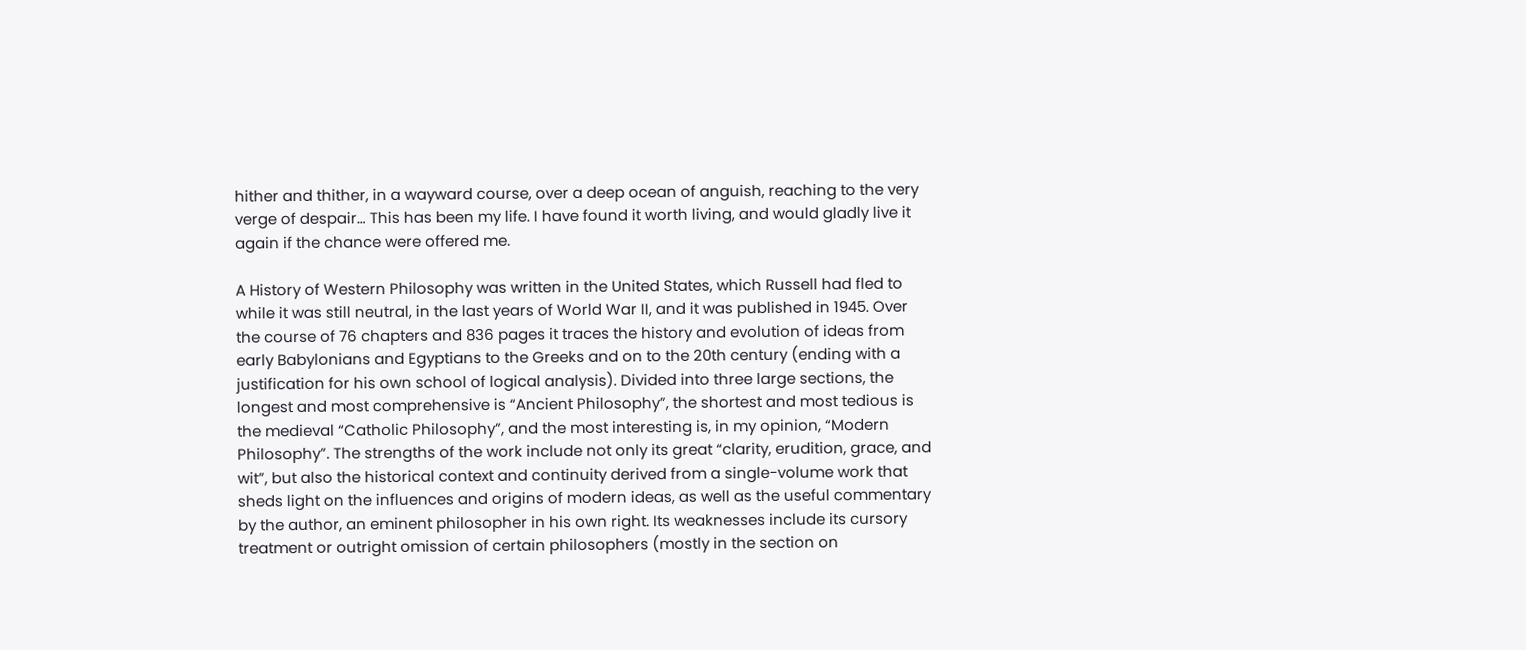hither and thither, in a wayward course, over a deep ocean of anguish, reaching to the very verge of despair… This has been my life. I have found it worth living, and would gladly live it again if the chance were offered me.

A History of Western Philosophy was written in the United States, which Russell had fled to while it was still neutral, in the last years of World War II, and it was published in 1945. Over the course of 76 chapters and 836 pages it traces the history and evolution of ideas from early Babylonians and Egyptians to the Greeks and on to the 20th century (ending with a justification for his own school of logical analysis). Divided into three large sections, the longest and most comprehensive is “Ancient Philosophy”, the shortest and most tedious is the medieval “Catholic Philosophy”, and the most interesting is, in my opinion, “Modern Philosophy”. The strengths of the work include not only its great “clarity, erudition, grace, and wit”, but also the historical context and continuity derived from a single-volume work that sheds light on the influences and origins of modern ideas, as well as the useful commentary by the author, an eminent philosopher in his own right. Its weaknesses include its cursory treatment or outright omission of certain philosophers (mostly in the section on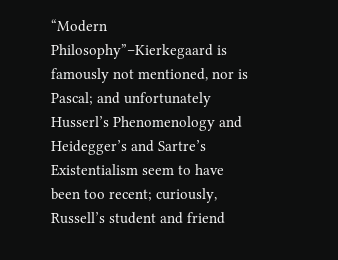“Modern Philosophy”–Kierkegaard is famously not mentioned, nor is Pascal; and unfortunately Husserl’s Phenomenology and Heidegger’s and Sartre’s Existentialism seem to have been too recent; curiously, Russell’s student and friend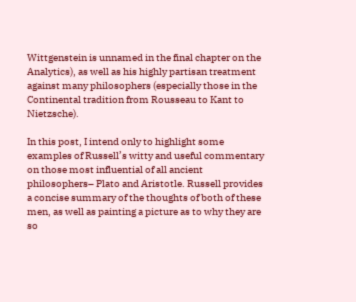Wittgenstein is unnamed in the final chapter on the Analytics), as well as his highly partisan treatment against many philosophers (especially those in the Continental tradition from Rousseau to Kant to Nietzsche).

In this post, I intend only to highlight some examples of Russell’s witty and useful commentary on those most influential of all ancient philosophers– Plato and Aristotle. Russell provides a concise summary of the thoughts of both of these men, as well as painting a picture as to why they are so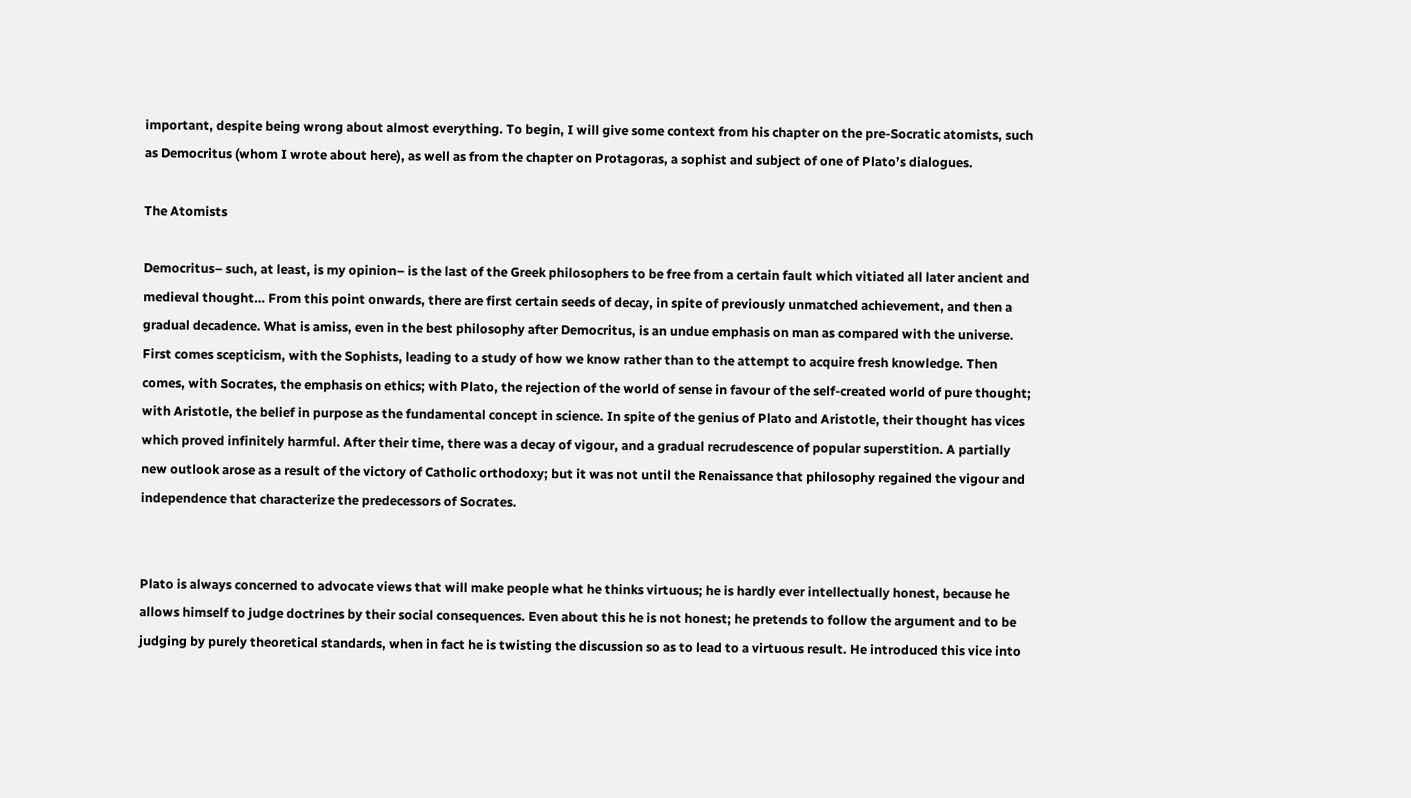important, despite being wrong about almost everything. To begin, I will give some context from his chapter on the pre-Socratic atomists, such as Democritus (whom I wrote about here), as well as from the chapter on Protagoras, a sophist and subject of one of Plato’s dialogues.

The Atomists

Democritus– such, at least, is my opinion– is the last of the Greek philosophers to be free from a certain fault which vitiated all later ancient and medieval thought… From this point onwards, there are first certain seeds of decay, in spite of previously unmatched achievement, and then a gradual decadence. What is amiss, even in the best philosophy after Democritus, is an undue emphasis on man as compared with the universe. First comes scepticism, with the Sophists, leading to a study of how we know rather than to the attempt to acquire fresh knowledge. Then comes, with Socrates, the emphasis on ethics; with Plato, the rejection of the world of sense in favour of the self-created world of pure thought; with Aristotle, the belief in purpose as the fundamental concept in science. In spite of the genius of Plato and Aristotle, their thought has vices which proved infinitely harmful. After their time, there was a decay of vigour, and a gradual recrudescence of popular superstition. A partially new outlook arose as a result of the victory of Catholic orthodoxy; but it was not until the Renaissance that philosophy regained the vigour and independence that characterize the predecessors of Socrates.


Plato is always concerned to advocate views that will make people what he thinks virtuous; he is hardly ever intellectually honest, because he allows himself to judge doctrines by their social consequences. Even about this he is not honest; he pretends to follow the argument and to be judging by purely theoretical standards, when in fact he is twisting the discussion so as to lead to a virtuous result. He introduced this vice into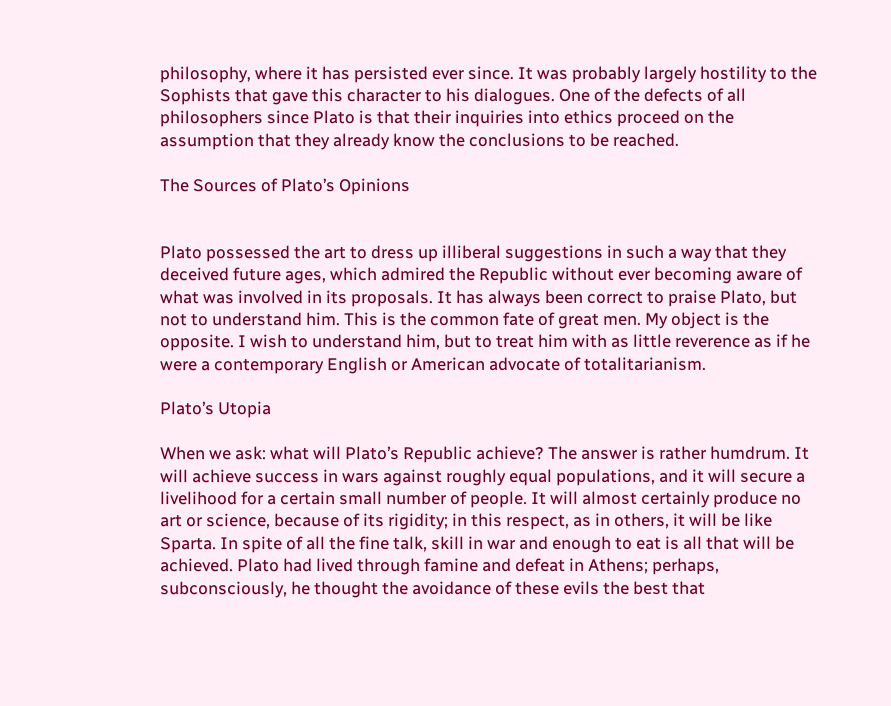philosophy, where it has persisted ever since. It was probably largely hostility to the Sophists that gave this character to his dialogues. One of the defects of all philosophers since Plato is that their inquiries into ethics proceed on the assumption that they already know the conclusions to be reached.

The Sources of Plato’s Opinions


Plato possessed the art to dress up illiberal suggestions in such a way that they deceived future ages, which admired the Republic without ever becoming aware of what was involved in its proposals. It has always been correct to praise Plato, but not to understand him. This is the common fate of great men. My object is the opposite. I wish to understand him, but to treat him with as little reverence as if he were a contemporary English or American advocate of totalitarianism.

Plato’s Utopia

When we ask: what will Plato’s Republic achieve? The answer is rather humdrum. It will achieve success in wars against roughly equal populations, and it will secure a livelihood for a certain small number of people. It will almost certainly produce no art or science, because of its rigidity; in this respect, as in others, it will be like Sparta. In spite of all the fine talk, skill in war and enough to eat is all that will be achieved. Plato had lived through famine and defeat in Athens; perhaps, subconsciously, he thought the avoidance of these evils the best that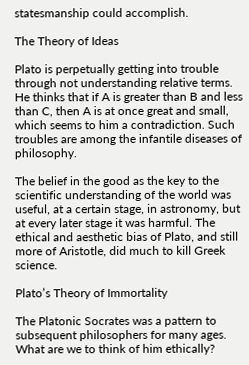statesmanship could accomplish.

The Theory of Ideas

Plato is perpetually getting into trouble through not understanding relative terms. He thinks that if A is greater than B and less than C, then A is at once great and small, which seems to him a contradiction. Such troubles are among the infantile diseases of philosophy.

The belief in the good as the key to the scientific understanding of the world was useful, at a certain stage, in astronomy, but at every later stage it was harmful. The ethical and aesthetic bias of Plato, and still more of Aristotle, did much to kill Greek science.

Plato’s Theory of Immortality

The Platonic Socrates was a pattern to subsequent philosophers for many ages. What are we to think of him ethically?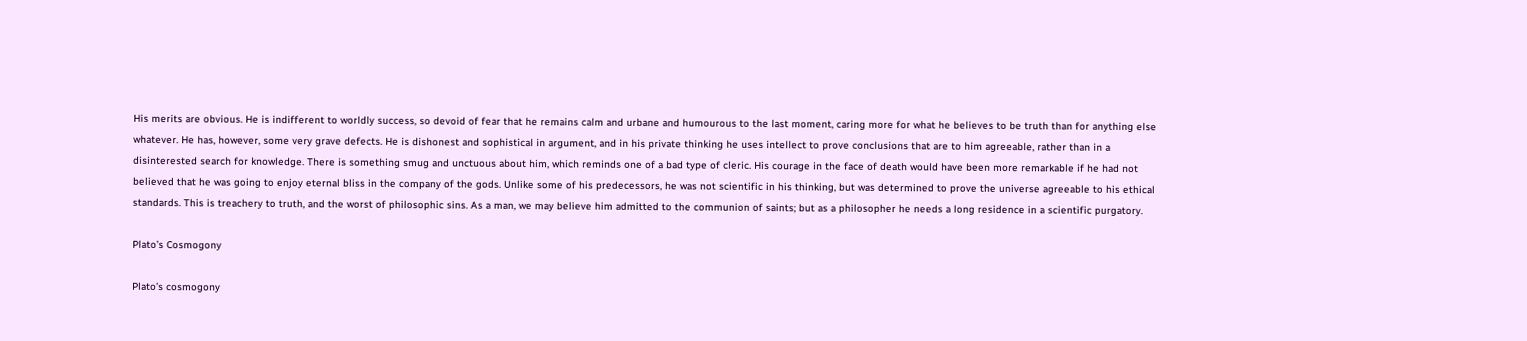His merits are obvious. He is indifferent to worldly success, so devoid of fear that he remains calm and urbane and humourous to the last moment, caring more for what he believes to be truth than for anything else whatever. He has, however, some very grave defects. He is dishonest and sophistical in argument, and in his private thinking he uses intellect to prove conclusions that are to him agreeable, rather than in a disinterested search for knowledge. There is something smug and unctuous about him, which reminds one of a bad type of cleric. His courage in the face of death would have been more remarkable if he had not believed that he was going to enjoy eternal bliss in the company of the gods. Unlike some of his predecessors, he was not scientific in his thinking, but was determined to prove the universe agreeable to his ethical standards. This is treachery to truth, and the worst of philosophic sins. As a man, we may believe him admitted to the communion of saints; but as a philosopher he needs a long residence in a scientific purgatory.

Plato’s Cosmogony

Plato’s cosmogony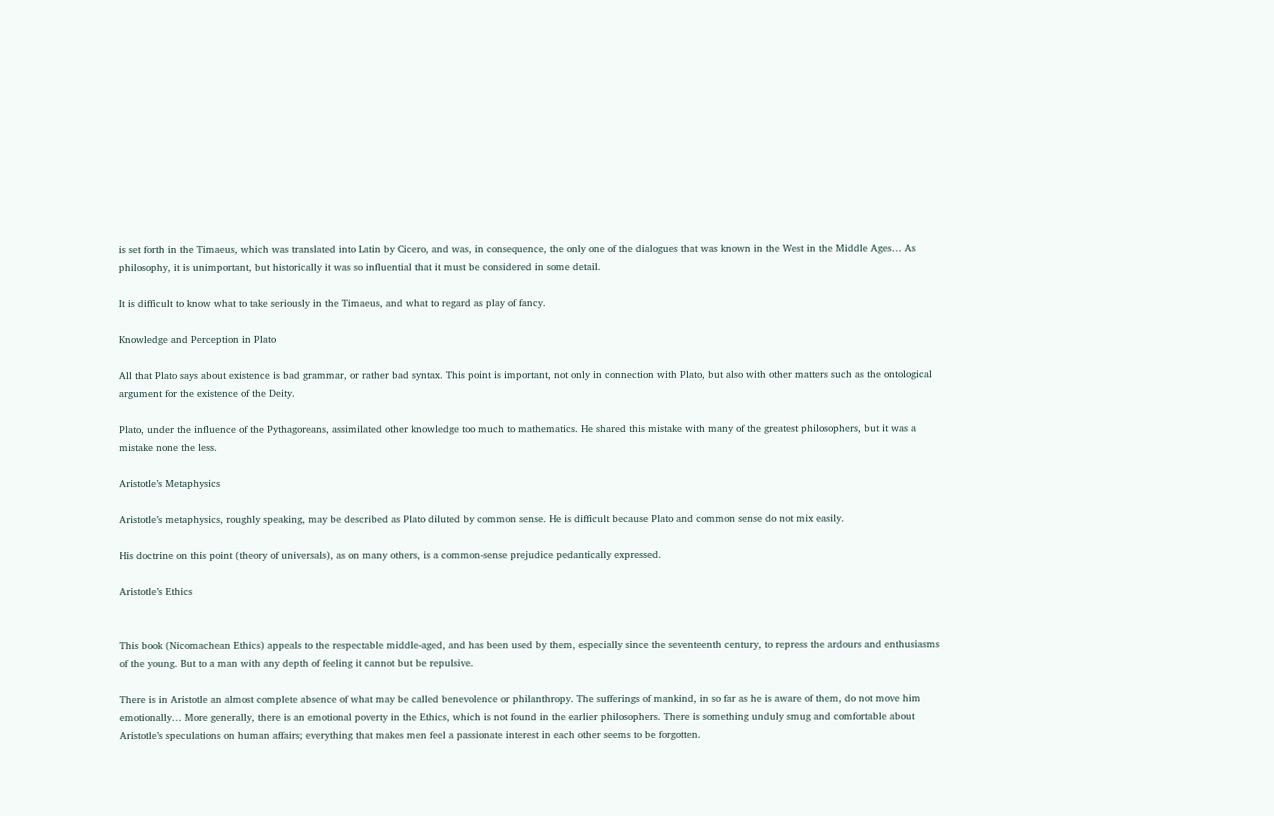is set forth in the Timaeus, which was translated into Latin by Cicero, and was, in consequence, the only one of the dialogues that was known in the West in the Middle Ages… As philosophy, it is unimportant, but historically it was so influential that it must be considered in some detail.

It is difficult to know what to take seriously in the Timaeus, and what to regard as play of fancy.

Knowledge and Perception in Plato

All that Plato says about existence is bad grammar, or rather bad syntax. This point is important, not only in connection with Plato, but also with other matters such as the ontological argument for the existence of the Deity.

Plato, under the influence of the Pythagoreans, assimilated other knowledge too much to mathematics. He shared this mistake with many of the greatest philosophers, but it was a mistake none the less.

Aristotle’s Metaphysics

Aristotle’s metaphysics, roughly speaking, may be described as Plato diluted by common sense. He is difficult because Plato and common sense do not mix easily.

His doctrine on this point (theory of universals), as on many others, is a common-sense prejudice pedantically expressed.

Aristotle’s Ethics


This book (Nicomachean Ethics) appeals to the respectable middle-aged, and has been used by them, especially since the seventeenth century, to repress the ardours and enthusiasms of the young. But to a man with any depth of feeling it cannot but be repulsive.

There is in Aristotle an almost complete absence of what may be called benevolence or philanthropy. The sufferings of mankind, in so far as he is aware of them, do not move him emotionally… More generally, there is an emotional poverty in the Ethics, which is not found in the earlier philosophers. There is something unduly smug and comfortable about Aristotle’s speculations on human affairs; everything that makes men feel a passionate interest in each other seems to be forgotten.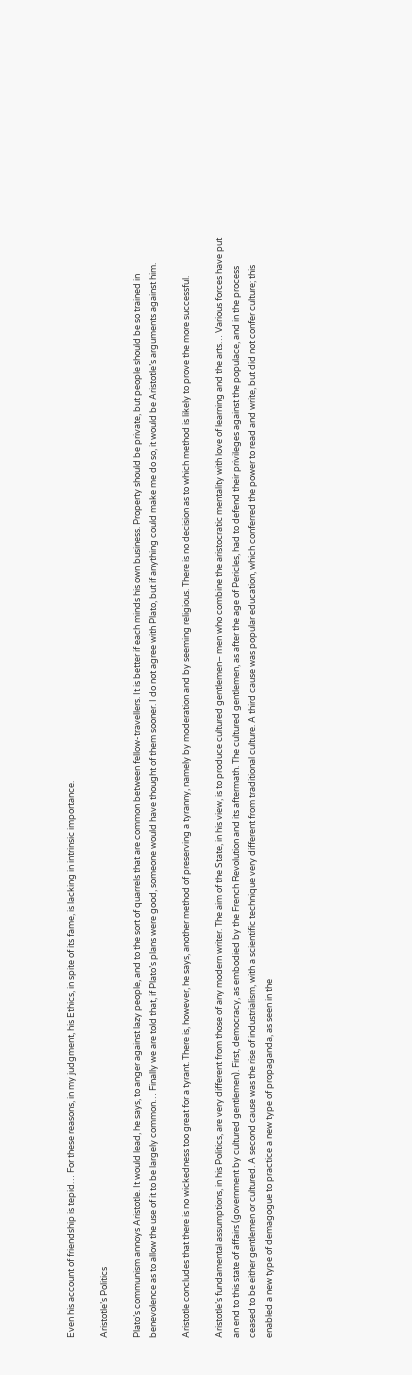Even his account of friendship is tepid… For these reasons, in my judgment, his Ethics, in spite of its fame, is lacking in intrinsic importance.

Aristotle’s Politics

Plato’s communism annoys Aristotle. It would lead, he says, to anger against lazy people, and to the sort of quarrels that are common between fellow-travellers. It is better if each minds his own business. Property should be private, but people should be so trained in benevolence as to allow the use of it to be largely common… Finally we are told that, if Plato’s plans were good, someone would have thought of them sooner. I do not agree with Plato, but if anything could make me do so, it would be Aristotle’s arguments against him.

Aristotle concludes that there is no wickedness too great for a tyrant. There is, however, he says, another method of preserving a tyranny, namely by moderation and by seeming religious. There is no decision as to which method is likely to prove the more successful.

Aristotle’s fundamental assumptions, in his Politics, are very different from those of any modern writer. The aim of the State, in his view, is to produce cultured gentlemen– men who combine the aristocratic mentality with love of learning and the arts… Various forces have put an end to this state of affairs (government by cultured gentlemen). First, democracy, as embodied by the French Revolution and its aftermath. The cultured gentlemen, as after the age of Pericles, had to defend their privileges against the populace, and in the process ceased to be either gentlemen or cultured. A second cause was the rise of industrialism, with a scientific technique very different from traditional culture. A third cause was popular education, which conferred the power to read and write, but did not confer culture; this enabled a new type of demagogue to practice a new type of propaganda, as seen in the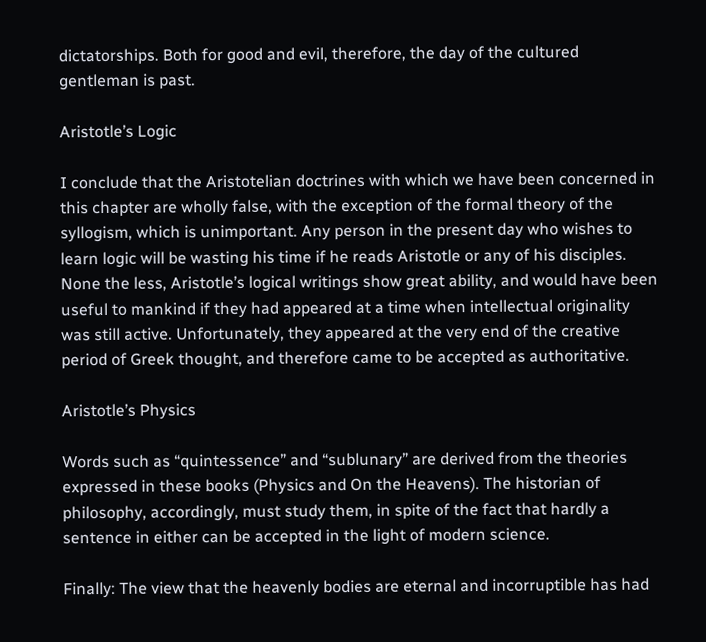dictatorships. Both for good and evil, therefore, the day of the cultured gentleman is past.

Aristotle’s Logic

I conclude that the Aristotelian doctrines with which we have been concerned in this chapter are wholly false, with the exception of the formal theory of the syllogism, which is unimportant. Any person in the present day who wishes to learn logic will be wasting his time if he reads Aristotle or any of his disciples. None the less, Aristotle’s logical writings show great ability, and would have been useful to mankind if they had appeared at a time when intellectual originality was still active. Unfortunately, they appeared at the very end of the creative period of Greek thought, and therefore came to be accepted as authoritative.

Aristotle’s Physics

Words such as “quintessence” and “sublunary” are derived from the theories expressed in these books (Physics and On the Heavens). The historian of philosophy, accordingly, must study them, in spite of the fact that hardly a sentence in either can be accepted in the light of modern science.

Finally: The view that the heavenly bodies are eternal and incorruptible has had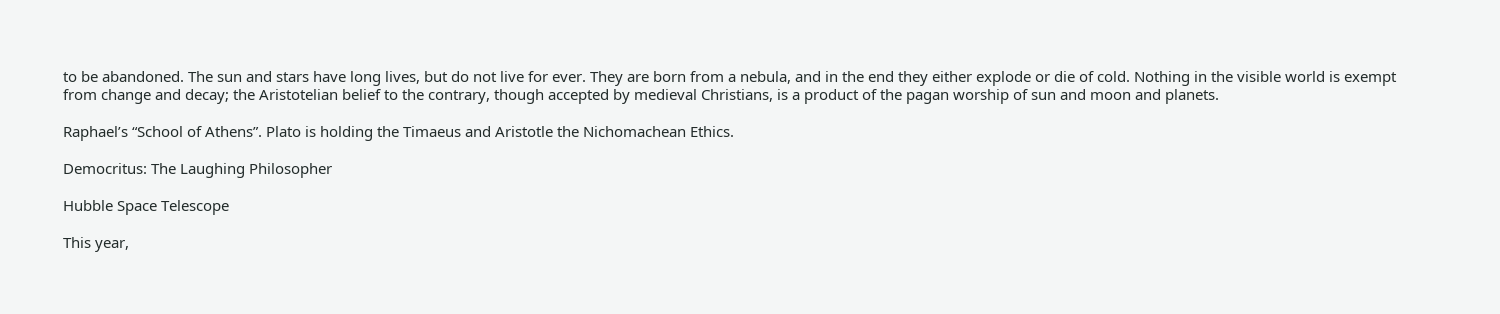to be abandoned. The sun and stars have long lives, but do not live for ever. They are born from a nebula, and in the end they either explode or die of cold. Nothing in the visible world is exempt from change and decay; the Aristotelian belief to the contrary, though accepted by medieval Christians, is a product of the pagan worship of sun and moon and planets.

Raphael’s “School of Athens”. Plato is holding the Timaeus and Aristotle the Nichomachean Ethics.

Democritus: The Laughing Philosopher

Hubble Space Telescope

This year,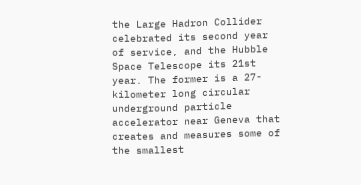the Large Hadron Collider celebrated its second year of service, and the Hubble Space Telescope its 21st year. The former is a 27-kilometer long circular underground particle accelerator near Geneva that creates and measures some of the smallest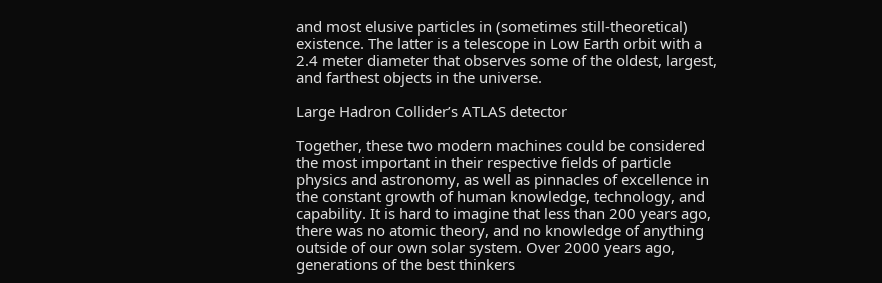and most elusive particles in (sometimes still-theoretical) existence. The latter is a telescope in Low Earth orbit with a 2.4 meter diameter that observes some of the oldest, largest, and farthest objects in the universe.

Large Hadron Collider’s ATLAS detector

Together, these two modern machines could be considered the most important in their respective fields of particle physics and astronomy, as well as pinnacles of excellence in the constant growth of human knowledge, technology, and capability. It is hard to imagine that less than 200 years ago, there was no atomic theory, and no knowledge of anything outside of our own solar system. Over 2000 years ago, generations of the best thinkers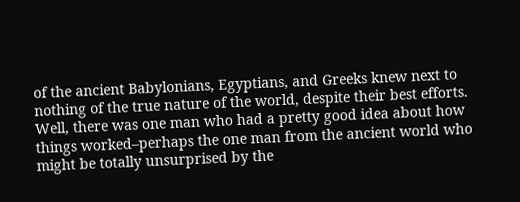of the ancient Babylonians, Egyptians, and Greeks knew next to nothing of the true nature of the world, despite their best efforts. Well, there was one man who had a pretty good idea about how things worked–perhaps the one man from the ancient world who might be totally unsurprised by the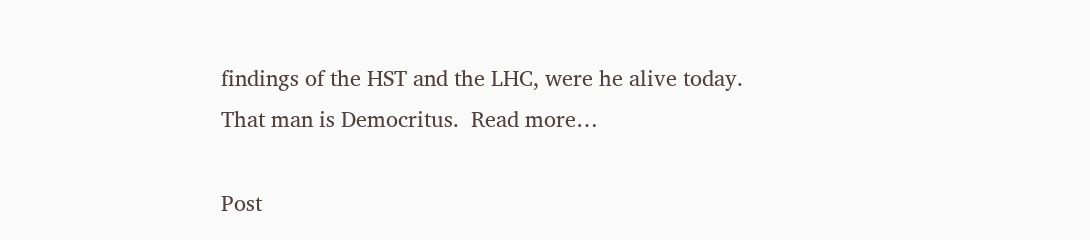findings of the HST and the LHC, were he alive today. That man is Democritus.  Read more…

Post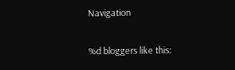Navigation

%d bloggers like this: